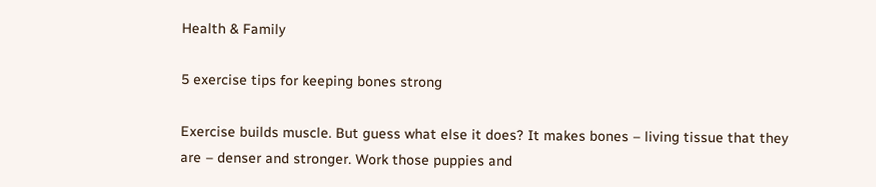Health & Family

5 exercise tips for keeping bones strong

Exercise builds muscle. But guess what else it does? It makes bones – living tissue that they are – denser and stronger. Work those puppies and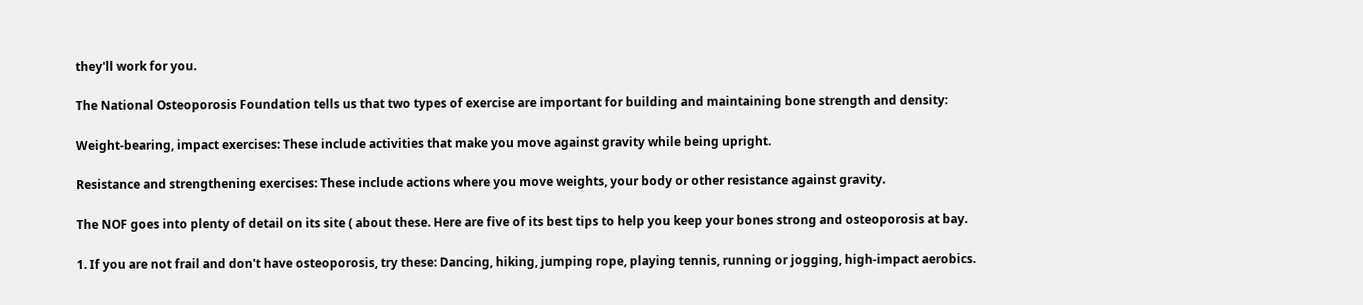they'll work for you.

The National Osteoporosis Foundation tells us that two types of exercise are important for building and maintaining bone strength and density:

Weight-bearing, impact exercises: These include activities that make you move against gravity while being upright.

Resistance and strengthening exercises: These include actions where you move weights, your body or other resistance against gravity.

The NOF goes into plenty of detail on its site ( about these. Here are five of its best tips to help you keep your bones strong and osteoporosis at bay.

1. If you are not frail and don't have osteoporosis, try these: Dancing, hiking, jumping rope, playing tennis, running or jogging, high-impact aerobics.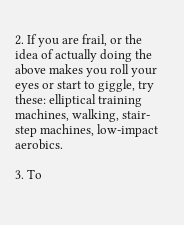2. If you are frail, or the idea of actually doing the above makes you roll your eyes or start to giggle, try these: elliptical training machines, walking, stair-step machines, low-impact aerobics.

3. To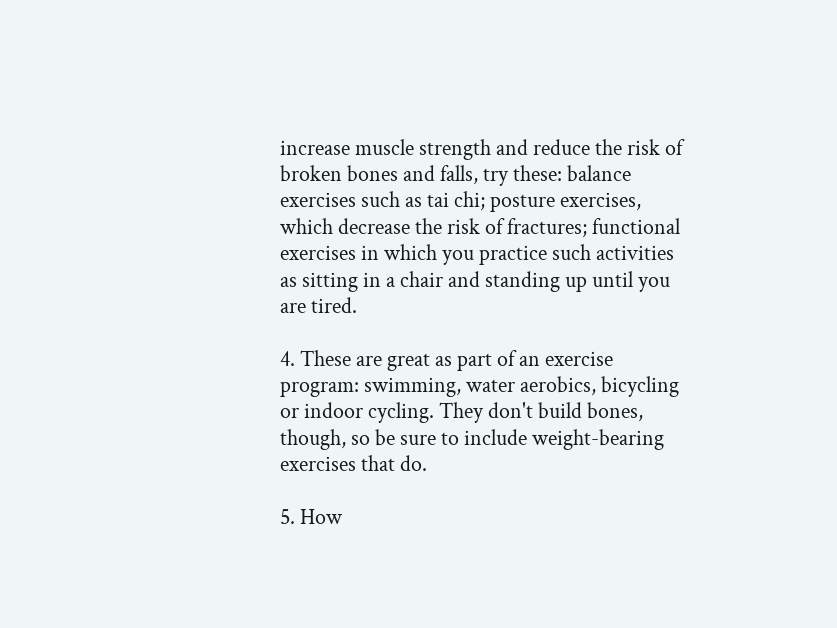increase muscle strength and reduce the risk of broken bones and falls, try these: balance exercises such as tai chi; posture exercises, which decrease the risk of fractures; functional exercises in which you practice such activities as sitting in a chair and standing up until you are tired.

4. These are great as part of an exercise program: swimming, water aerobics, bicycling or indoor cycling. They don't build bones, though, so be sure to include weight-bearing exercises that do.

5. How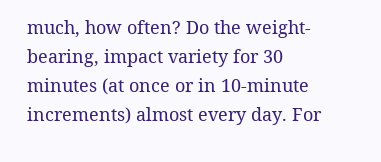much, how often? Do the weight-bearing, impact variety for 30 minutes (at once or in 10-minute increments) almost every day. For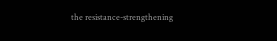the resistance-strengthening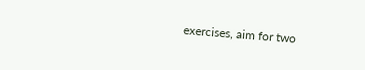exercises, aim for two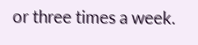or three times a week.